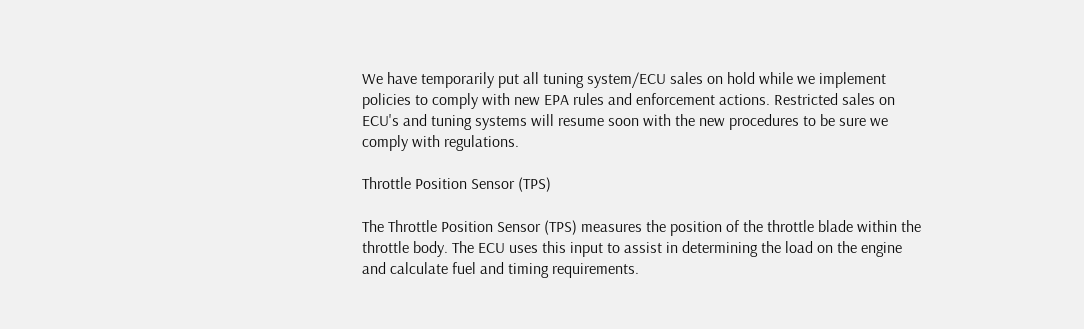We have temporarily put all tuning system/ECU sales on hold while we implement policies to comply with new EPA rules and enforcement actions. Restricted sales on ECU's and tuning systems will resume soon with the new procedures to be sure we comply with regulations.

Throttle Position Sensor (TPS)

The Throttle Position Sensor (TPS) measures the position of the throttle blade within the throttle body. The ECU uses this input to assist in determining the load on the engine and calculate fuel and timing requirements.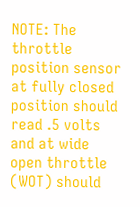NOTE: The throttle position sensor at fully closed position should read .5 volts and at wide open throttle (WOT) should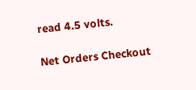read 4.5 volts.

Net Orders Checkout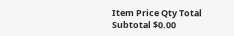Item Price Qty Total
Subtotal $0.00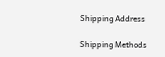Shipping Address

Shipping Methods